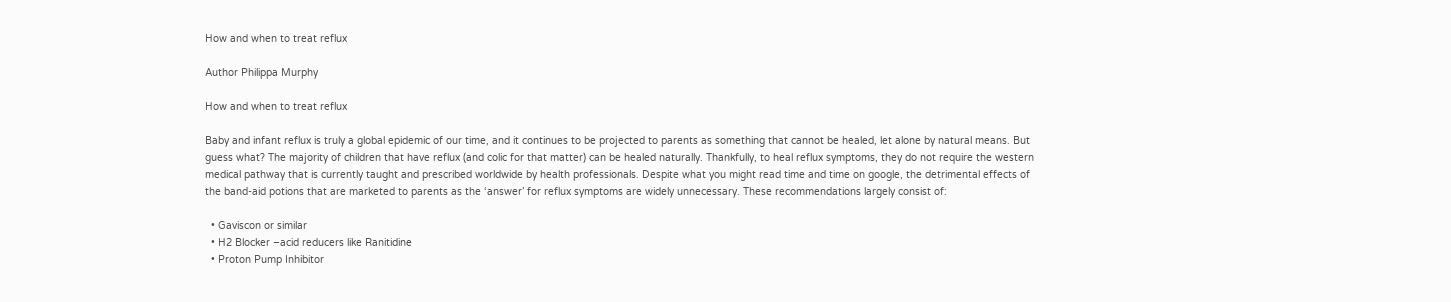How and when to treat reflux

Author Philippa Murphy

How and when to treat reflux

Baby and infant reflux is truly a global epidemic of our time, and it continues to be projected to parents as something that cannot be healed, let alone by natural means. But guess what? The majority of children that have reflux (and colic for that matter) can be healed naturally. Thankfully, to heal reflux symptoms, they do not require the western medical pathway that is currently taught and prescribed worldwide by health professionals. Despite what you might read time and time on google, the detrimental effects of the band-aid potions that are marketed to parents as the ‘answer’ for reflux symptoms are widely unnecessary. These recommendations largely consist of:

  • Gaviscon or similar
  • H2 Blocker –acid reducers like Ranitidine
  • Proton Pump Inhibitor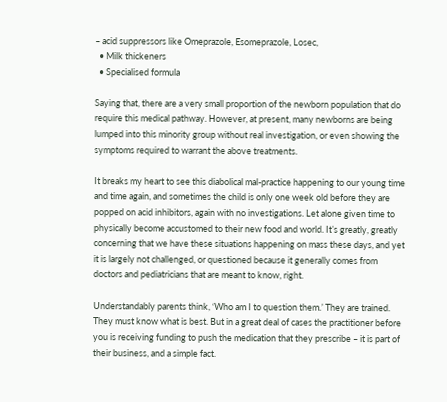– acid suppressors like Omeprazole, Esomeprazole, Losec,
  • Milk thickeners
  • Specialised formula

Saying that, there are a very small proportion of the newborn population that do require this medical pathway. However, at present, many newborns are being lumped into this minority group without real investigation, or even showing the symptoms required to warrant the above treatments.

It breaks my heart to see this diabolical mal-practice happening to our young time and time again, and sometimes the child is only one week old before they are popped on acid inhibitors, again with no investigations. Let alone given time to physically become accustomed to their new food and world. It’s greatly, greatly concerning that we have these situations happening on mass these days, and yet it is largely not challenged, or questioned because it generally comes from doctors and pediatricians that are meant to know, right.

Understandably parents think, ‘Who am I to question them.’ They are trained. They must know what is best. But in a great deal of cases the practitioner before you is receiving funding to push the medication that they prescribe – it is part of their business, and a simple fact.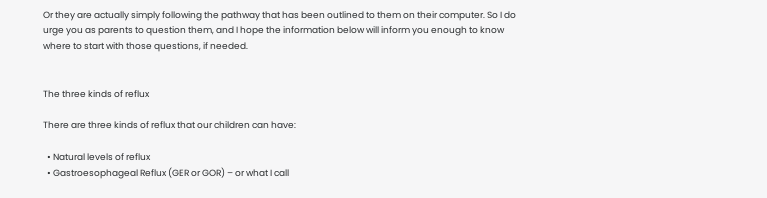Or they are actually simply following the pathway that has been outlined to them on their computer. So I do urge you as parents to question them, and I hope the information below will inform you enough to know where to start with those questions, if needed.


The three kinds of reflux

There are three kinds of reflux that our children can have:

  • Natural levels of reflux
  • Gastroesophageal Reflux (GER or GOR) – or what I call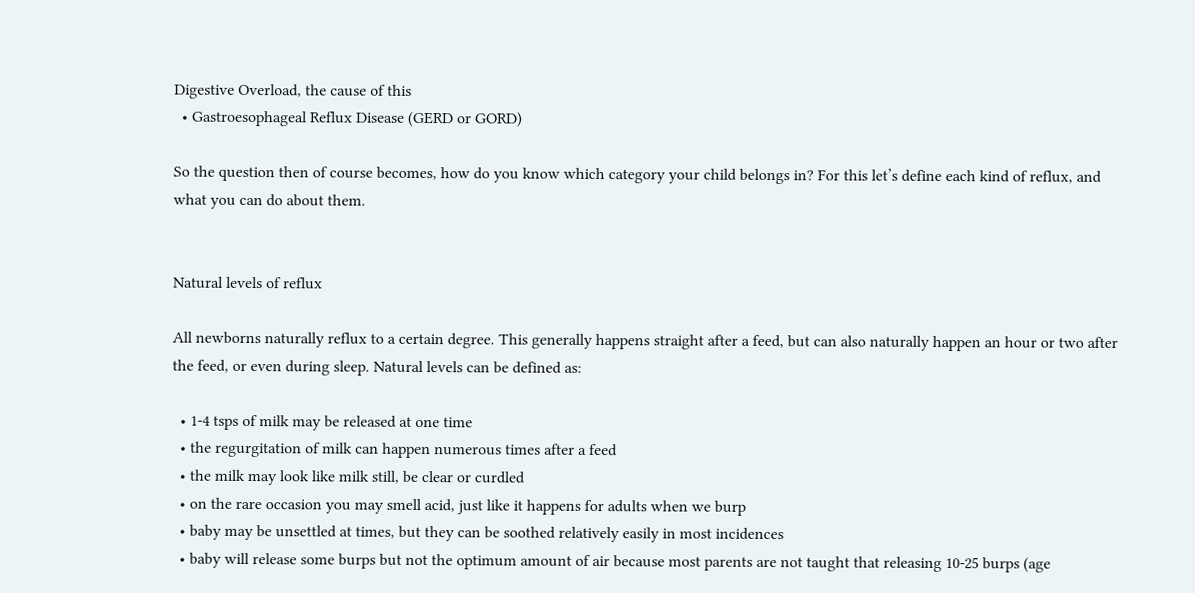Digestive Overload, the cause of this
  • Gastroesophageal Reflux Disease (GERD or GORD)

So the question then of course becomes, how do you know which category your child belongs in? For this let’s define each kind of reflux, and what you can do about them.


Natural levels of reflux

All newborns naturally reflux to a certain degree. This generally happens straight after a feed, but can also naturally happen an hour or two after the feed, or even during sleep. Natural levels can be defined as:

  • 1-4 tsps of milk may be released at one time
  • the regurgitation of milk can happen numerous times after a feed
  • the milk may look like milk still, be clear or curdled
  • on the rare occasion you may smell acid, just like it happens for adults when we burp
  • baby may be unsettled at times, but they can be soothed relatively easily in most incidences
  • baby will release some burps but not the optimum amount of air because most parents are not taught that releasing 10-25 burps (age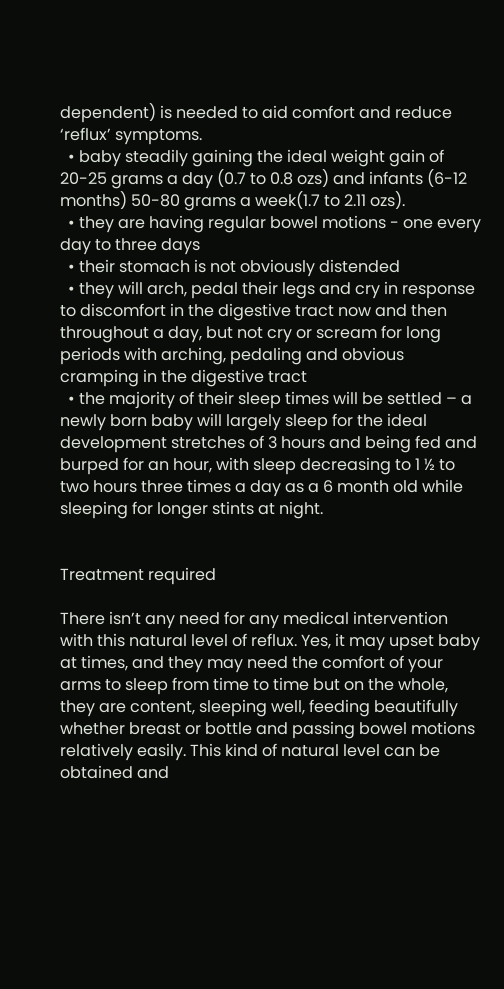dependent) is needed to aid comfort and reduce ‘reflux’ symptoms.
  • baby steadily gaining the ideal weight gain of 20-25 grams a day (0.7 to 0.8 ozs) and infants (6-12 months) 50-80 grams a week(1.7 to 2.11 ozs).
  • they are having regular bowel motions - one every day to three days
  • their stomach is not obviously distended
  • they will arch, pedal their legs and cry in response to discomfort in the digestive tract now and then throughout a day, but not cry or scream for long periods with arching, pedaling and obvious cramping in the digestive tract
  • the majority of their sleep times will be settled – a newly born baby will largely sleep for the ideal development stretches of 3 hours and being fed and burped for an hour, with sleep decreasing to 1 ½ to two hours three times a day as a 6 month old while sleeping for longer stints at night.


Treatment required

There isn’t any need for any medical intervention with this natural level of reflux. Yes, it may upset baby at times, and they may need the comfort of your arms to sleep from time to time but on the whole, they are content, sleeping well, feeding beautifully whether breast or bottle and passing bowel motions relatively easily. This kind of natural level can be obtained and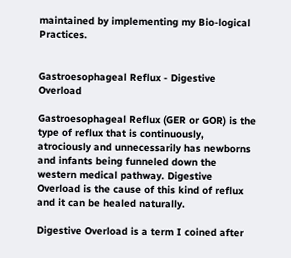maintained by implementing my Bio-logical Practices.


Gastroesophageal Reflux - Digestive Overload

Gastroesophageal Reflux (GER or GOR) is the type of reflux that is continuously, atrociously and unnecessarily has newborns and infants being funneled down the western medical pathway. Digestive Overload is the cause of this kind of reflux and it can be healed naturally.

Digestive Overload is a term I coined after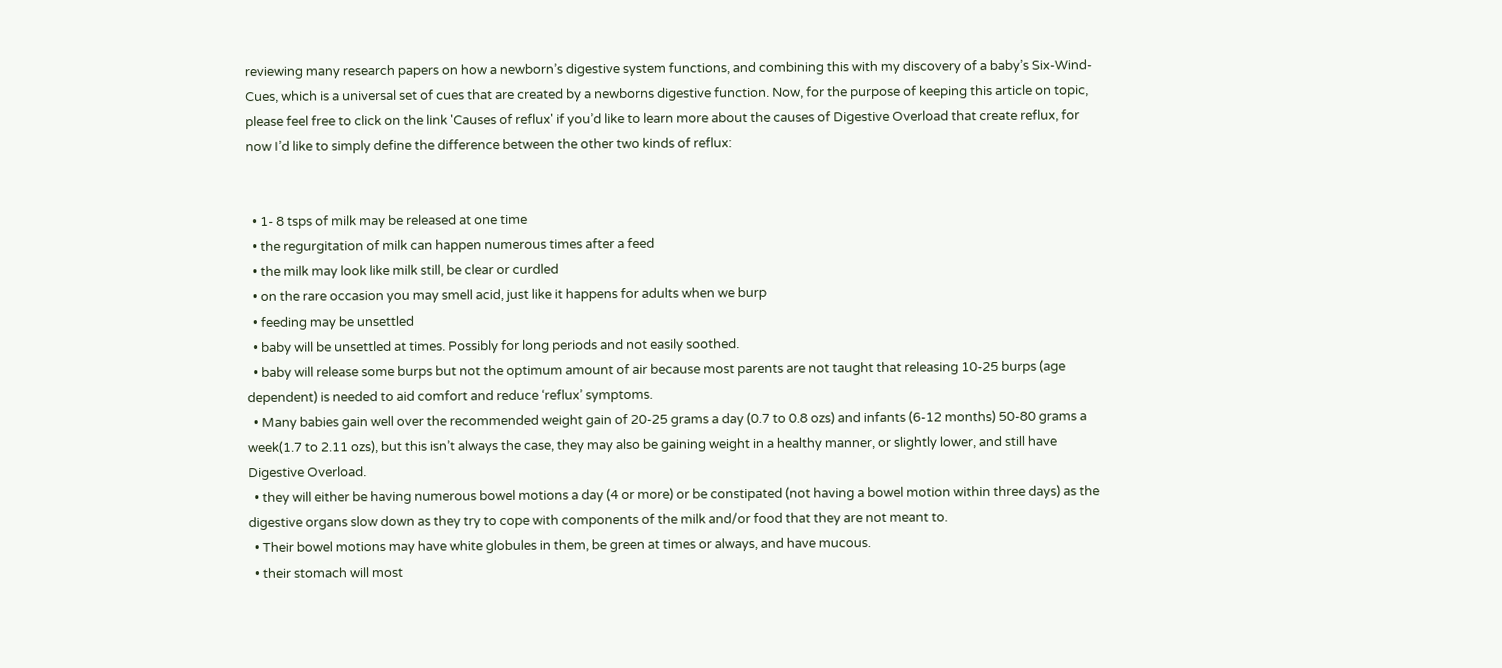reviewing many research papers on how a newborn’s digestive system functions, and combining this with my discovery of a baby’s Six-Wind-Cues, which is a universal set of cues that are created by a newborns digestive function. Now, for the purpose of keeping this article on topic, please feel free to click on the link 'Causes of reflux' if you’d like to learn more about the causes of Digestive Overload that create reflux, for now I’d like to simply define the difference between the other two kinds of reflux:


  • 1- 8 tsps of milk may be released at one time
  • the regurgitation of milk can happen numerous times after a feed
  • the milk may look like milk still, be clear or curdled
  • on the rare occasion you may smell acid, just like it happens for adults when we burp
  • feeding may be unsettled
  • baby will be unsettled at times. Possibly for long periods and not easily soothed.
  • baby will release some burps but not the optimum amount of air because most parents are not taught that releasing 10-25 burps (age dependent) is needed to aid comfort and reduce ‘reflux’ symptoms.
  • Many babies gain well over the recommended weight gain of 20-25 grams a day (0.7 to 0.8 ozs) and infants (6-12 months) 50-80 grams a week(1.7 to 2.11 ozs), but this isn’t always the case, they may also be gaining weight in a healthy manner, or slightly lower, and still have Digestive Overload.
  • they will either be having numerous bowel motions a day (4 or more) or be constipated (not having a bowel motion within three days) as the digestive organs slow down as they try to cope with components of the milk and/or food that they are not meant to.
  • Their bowel motions may have white globules in them, be green at times or always, and have mucous.
  • their stomach will most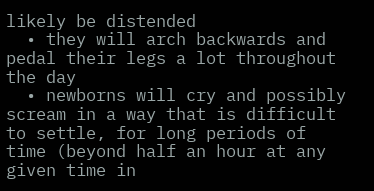likely be distended
  • they will arch backwards and pedal their legs a lot throughout the day
  • newborns will cry and possibly scream in a way that is difficult to settle, for long periods of time (beyond half an hour at any given time in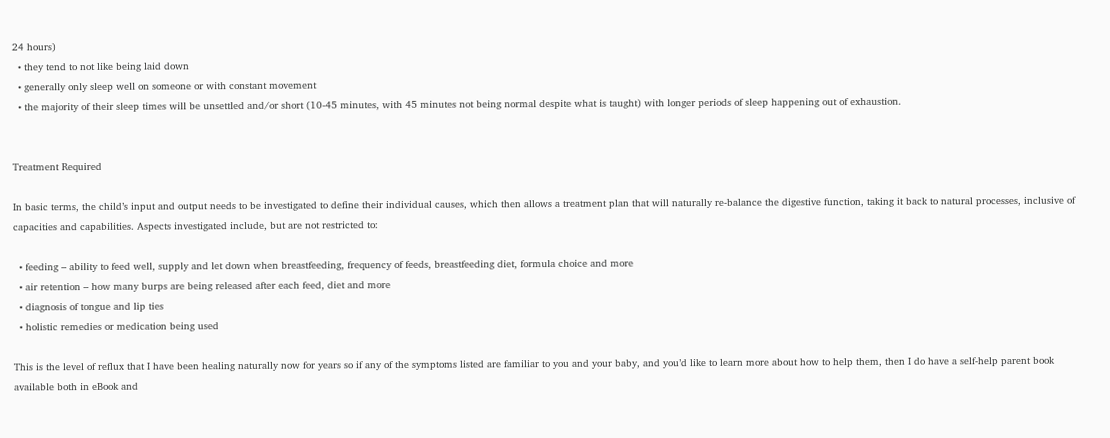24 hours)
  • they tend to not like being laid down
  • generally only sleep well on someone or with constant movement
  • the majority of their sleep times will be unsettled and/or short (10-45 minutes, with 45 minutes not being normal despite what is taught) with longer periods of sleep happening out of exhaustion.


Treatment Required

In basic terms, the child’s input and output needs to be investigated to define their individual causes, which then allows a treatment plan that will naturally re-balance the digestive function, taking it back to natural processes, inclusive of capacities and capabilities. Aspects investigated include, but are not restricted to:

  • feeding – ability to feed well, supply and let down when breastfeeding, frequency of feeds, breastfeeding diet, formula choice and more
  • air retention – how many burps are being released after each feed, diet and more
  • diagnosis of tongue and lip ties
  • holistic remedies or medication being used

This is the level of reflux that I have been healing naturally now for years so if any of the symptoms listed are familiar to you and your baby, and you’d like to learn more about how to help them, then I do have a self-help parent book available both in eBook and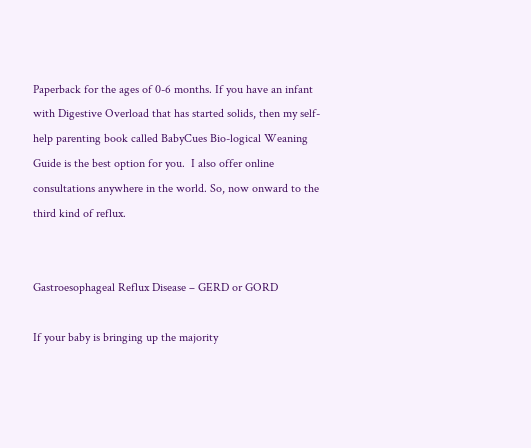Paperback for the ages of 0-6 months. If you have an infant with Digestive Overload that has started solids, then my self-help parenting book called BabyCues Bio-logical Weaning Guide is the best option for you.  I also offer online consultations anywhere in the world. So, now onward to the third kind of reflux.


Gastroesophageal Reflux Disease – GERD or GORD

If your baby is bringing up the majority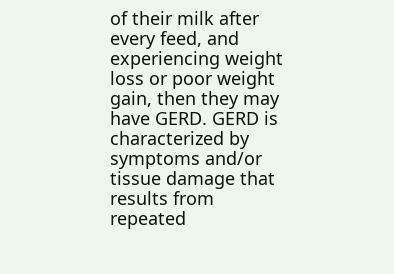of their milk after every feed, and experiencing weight loss or poor weight gain, then they may have GERD. GERD is characterized by symptoms and/or tissue damage that results from repeated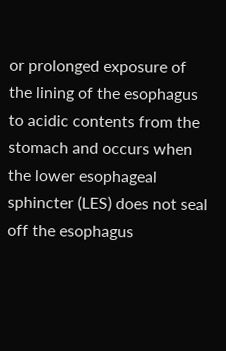or prolonged exposure of the lining of the esophagus to acidic contents from the stomach and occurs when the lower esophageal sphincter (LES) does not seal off the esophagus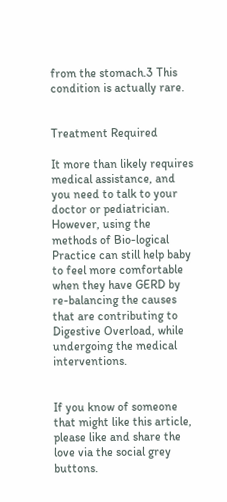from the stomach.3 This condition is actually rare.


Treatment Required

It more than likely requires medical assistance, and you need to talk to your doctor or pediatrician. However, using the methods of Bio-logical Practice can still help baby to feel more comfortable when they have GERD by re-balancing the causes that are contributing to Digestive Overload, while undergoing the medical interventions.


If you know of someone that might like this article, please like and share the love via the social grey buttons.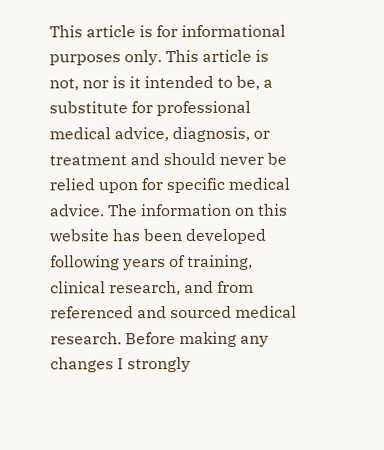This article is for informational purposes only. This article is not, nor is it intended to be, a substitute for professional medical advice, diagnosis, or treatment and should never be relied upon for specific medical advice. The information on this website has been developed following years of training, clinical research, and from referenced and sourced medical research. Before making any changes I strongly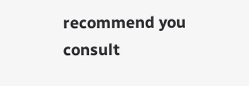recommend you consult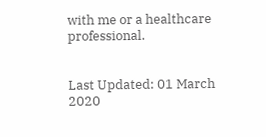with me or a healthcare professional.


Last Updated: 01 March 2020